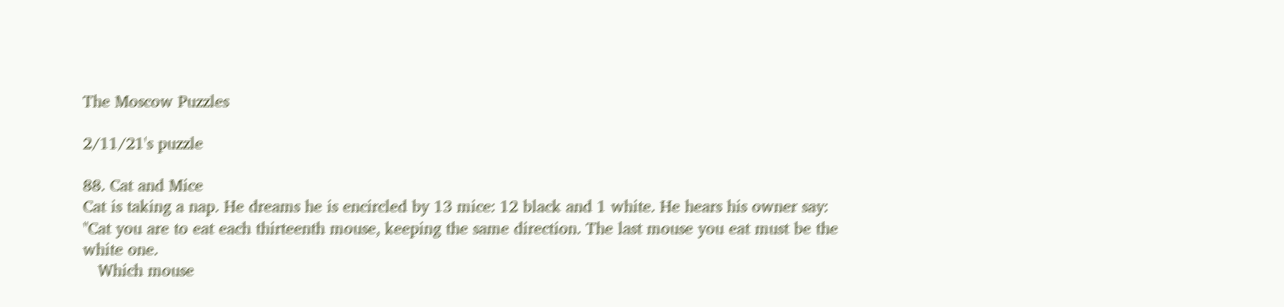The Moscow Puzzles

2/11/21's puzzle

88. Cat and Mice
Cat is taking a nap. He dreams he is encircled by 13 mice: 12 black and 1 white. He hears his owner say: "Cat you are to eat each thirteenth mouse, keeping the same direction. The last mouse you eat must be the white one.
   Which mouse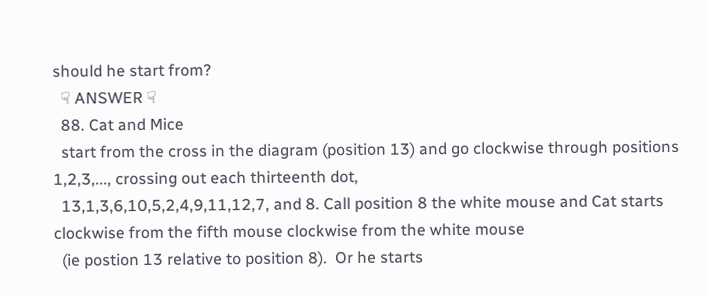should he start from?
  ☟ ANSWER ☟
  88. Cat and Mice
  start from the cross in the diagram (position 13) and go clockwise through positions 1,2,3,..., crossing out each thirteenth dot,
  13,1,3,6,10,5,2,4,9,11,12,7, and 8. Call position 8 the white mouse and Cat starts clockwise from the fifth mouse clockwise from the white mouse
  (ie postion 13 relative to position 8).  Or he starts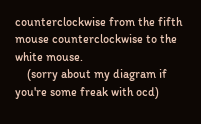counterclockwise from the fifth mouse counterclockwise to the white mouse.
    (sorry about my diagram if you're some freak with ocd)